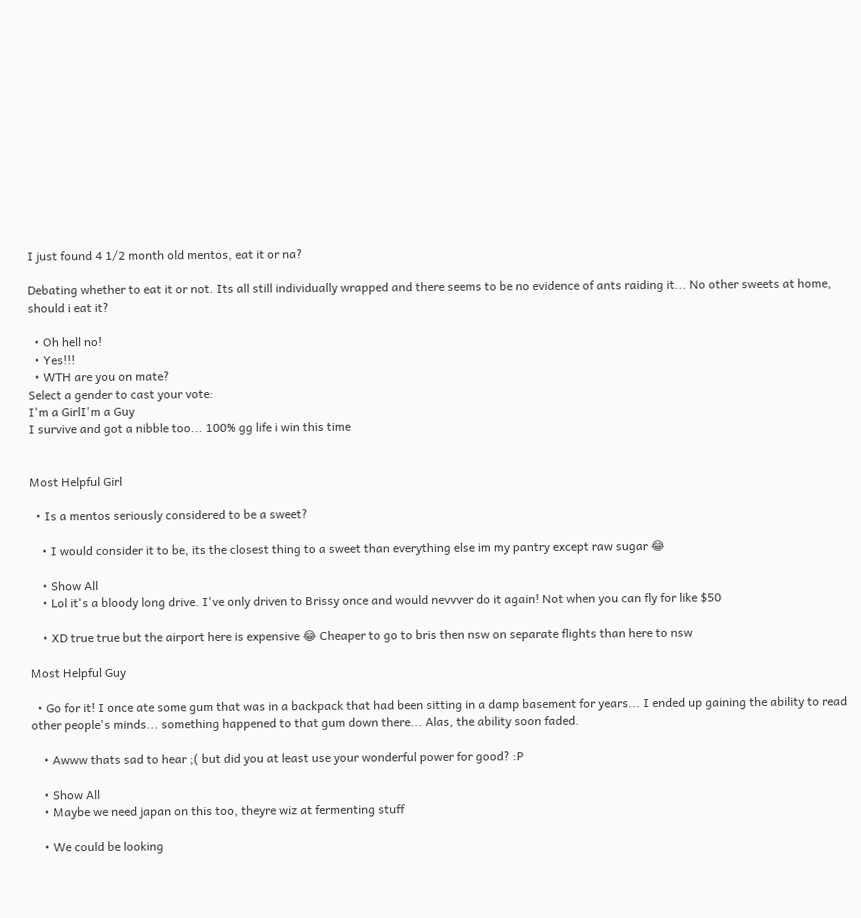I just found 4 1/2 month old mentos, eat it or na?

Debating whether to eat it or not. Its all still individually wrapped and there seems to be no evidence of ants raiding it... No other sweets at home, should i eat it?

  • Oh hell no!
  • Yes!!!
  • WTH are you on mate?
Select a gender to cast your vote:
I'm a GirlI'm a Guy
I survive and got a nibble too... 100% gg life i win this time


Most Helpful Girl

  • Is a mentos seriously considered to be a sweet?

    • I would consider it to be, its the closest thing to a sweet than everything else im my pantry except raw sugar 😂

    • Show All
    • Lol it's a bloody long drive. I've only driven to Brissy once and would nevvver do it again! Not when you can fly for like $50

    • XD true true but the airport here is expensive 😂 Cheaper to go to bris then nsw on separate flights than here to nsw

Most Helpful Guy

  • Go for it! I once ate some gum that was in a backpack that had been sitting in a damp basement for years... I ended up gaining the ability to read other people's minds... something happened to that gum down there... Alas, the ability soon faded.

    • Awww thats sad to hear ;( but did you at least use your wonderful power for good? :P

    • Show All
    • Maybe we need japan on this too, theyre wiz at fermenting stuff

    • We could be looking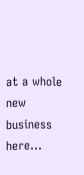at a whole new business here...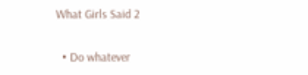What Girls Said 2

  • Do whatever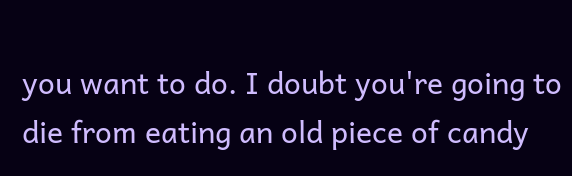you want to do. I doubt you're going to die from eating an old piece of candy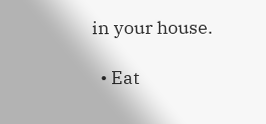in your house.

  • Eat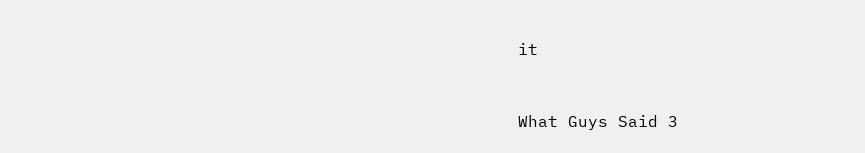it


What Guys Said 3